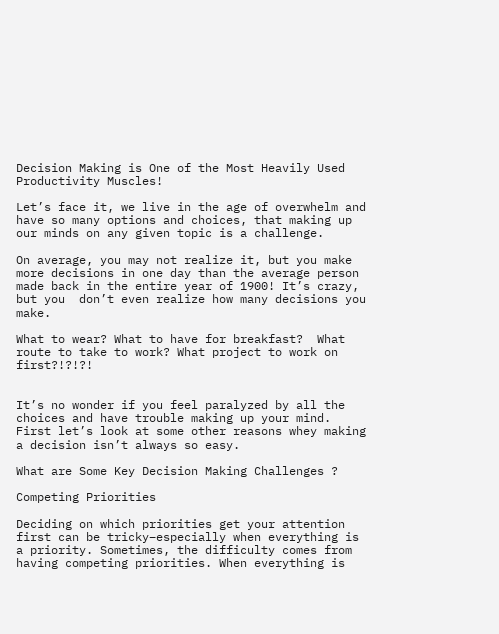Decision Making is One of the Most Heavily Used Productivity Muscles!

Let’s face it, we live in the age of overwhelm and have so many options and choices, that making up our minds on any given topic is a challenge.

On average, you may not realize it, but you make more decisions in one day than the average person made back in the entire year of 1900! It’s crazy, but you  don’t even realize how many decisions you make.

What to wear? What to have for breakfast?  What route to take to work? What project to work on first?!?!?!


It’s no wonder if you feel paralyzed by all the choices and have trouble making up your mind. First let’s look at some other reasons whey making a decision isn’t always so easy.

What are Some Key Decision Making Challenges ?

Competing Priorities

Deciding on which priorities get your attention first can be tricky–especially when everything is a priority. Sometimes, the difficulty comes from having competing priorities. When everything is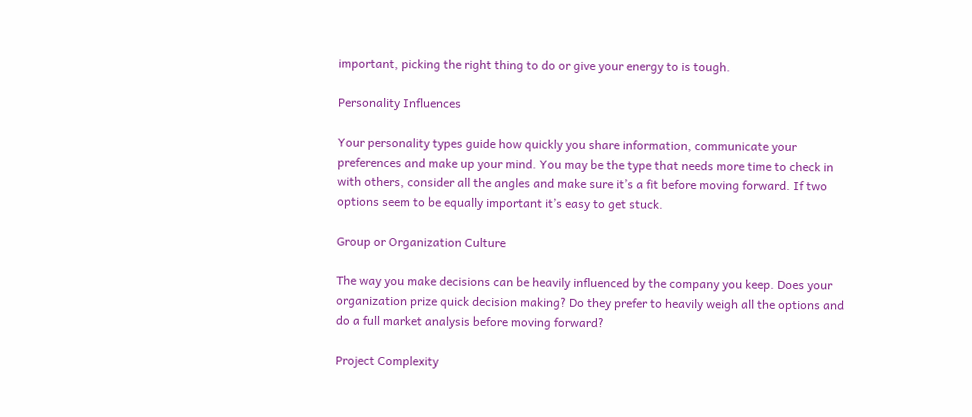important, picking the right thing to do or give your energy to is tough.

Personality Influences

Your personality types guide how quickly you share information, communicate your preferences and make up your mind. You may be the type that needs more time to check in with others, consider all the angles and make sure it’s a fit before moving forward. If two options seem to be equally important it’s easy to get stuck.

Group or Organization Culture

The way you make decisions can be heavily influenced by the company you keep. Does your organization prize quick decision making? Do they prefer to heavily weigh all the options and do a full market analysis before moving forward?

Project Complexity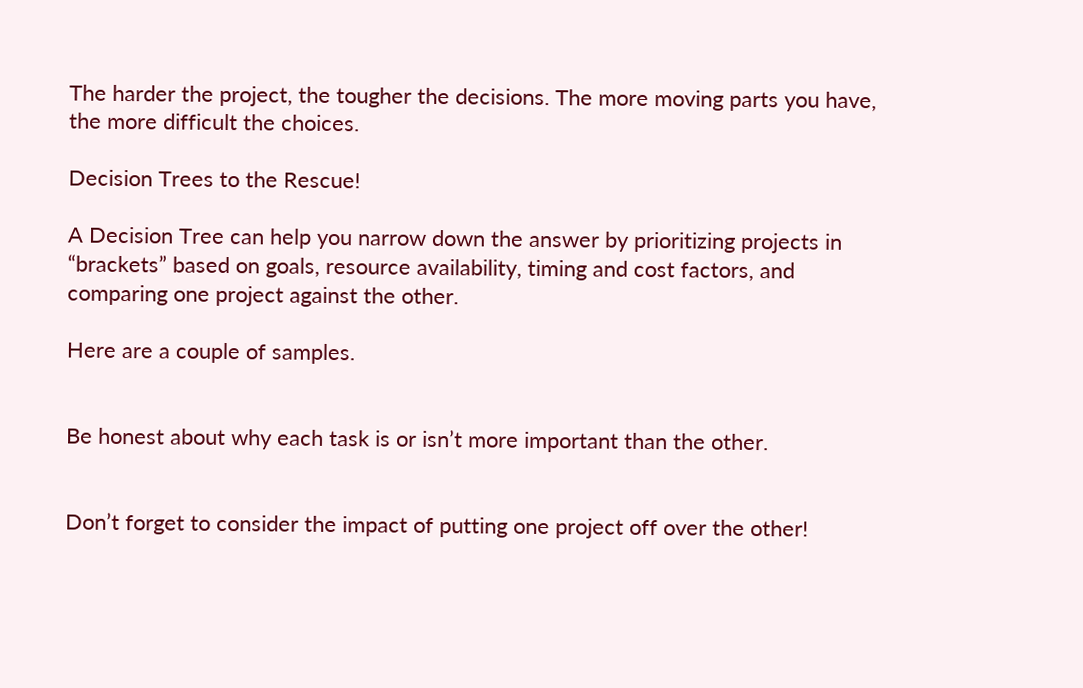The harder the project, the tougher the decisions. The more moving parts you have, the more difficult the choices.

Decision Trees to the Rescue!

A Decision Tree can help you narrow down the answer by prioritizing projects in “brackets” based on goals, resource availability, timing and cost factors, and comparing one project against the other.

Here are a couple of samples.


Be honest about why each task is or isn’t more important than the other.


Don’t forget to consider the impact of putting one project off over the other!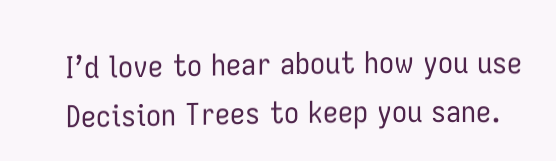I’d love to hear about how you use Decision Trees to keep you sane.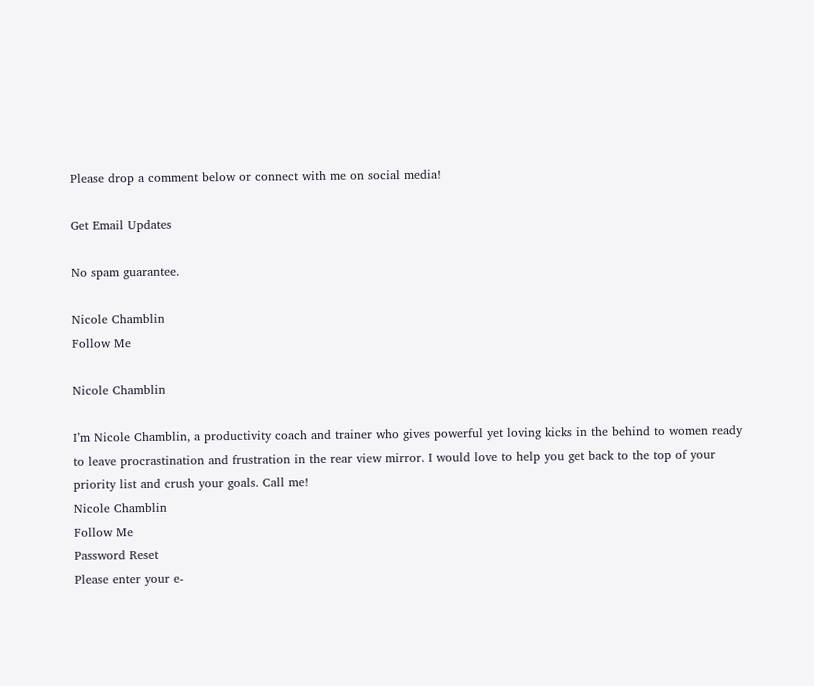Please drop a comment below or connect with me on social media!

Get Email Updates

No spam guarantee.

Nicole Chamblin
Follow Me

Nicole Chamblin

I’m Nicole Chamblin, a productivity coach and trainer who gives powerful yet loving kicks in the behind to women ready to leave procrastination and frustration in the rear view mirror. I would love to help you get back to the top of your priority list and crush your goals. Call me!
Nicole Chamblin
Follow Me
Password Reset
Please enter your e-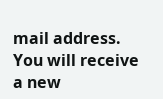mail address. You will receive a new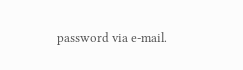password via e-mail.